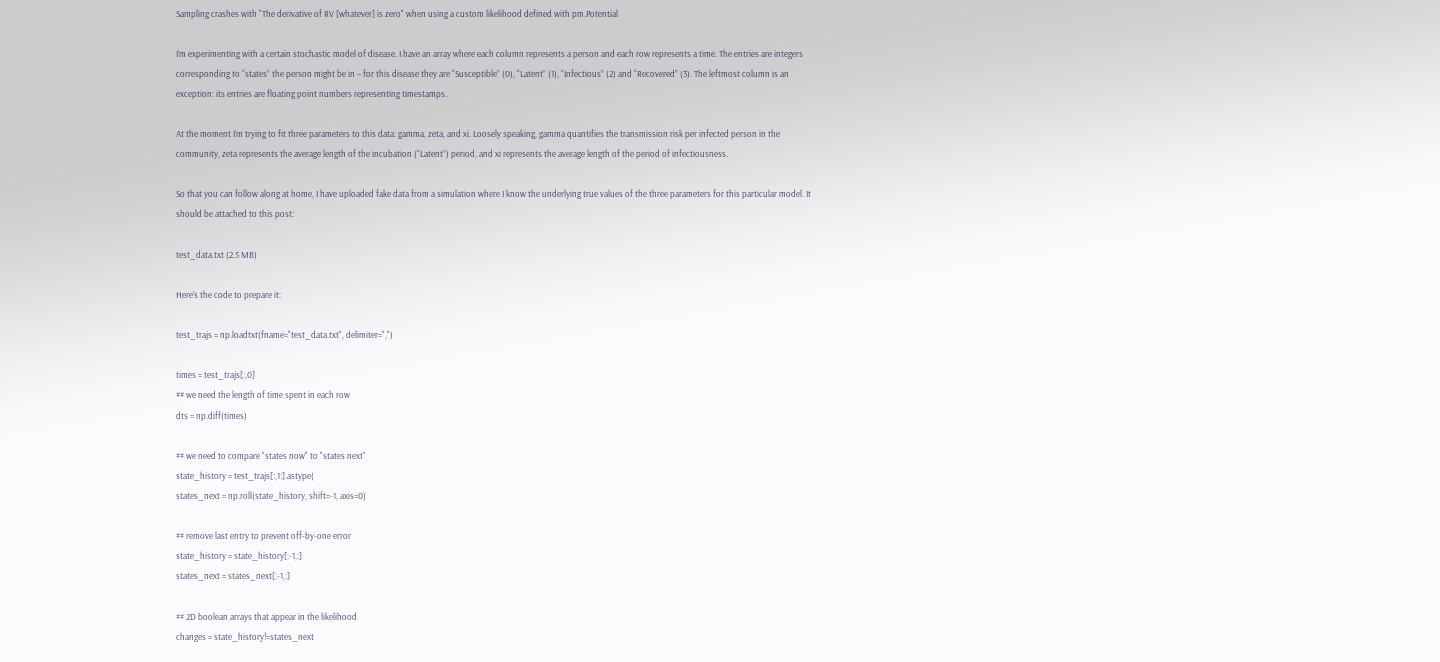Sampling crashes with "The derivative of RV [whatever] is zero" when using a custom likelihood defined with pm.Potential

I’m experimenting with a certain stochastic model of disease. I have an array where each column represents a person and each row represents a time. The entries are integers corresponding to “states” the person might be in – for this disease they are “Susceptible” (0), “Latent” (1), “Infectious” (2) and “Recovered” (3). The leftmost column is an exception: its entries are floating point numbers representing timestamps.

At the moment I’m trying to fit three parameters to this data: gamma, zeta, and xi. Loosely speaking, gamma quantifies the transmission risk per infected person in the community, zeta represents the average length of the incubation (“Latent”) period, and xi represents the average length of the period of infectiousness.

So that you can follow along at home, I have uploaded fake data from a simulation where I know the underlying true values of the three parameters for this particular model. It should be attached to this post:

test_data.txt (2.5 MB)

Here’s the code to prepare it:

test_trajs = np.loadtxt(fname="test_data.txt", delimiter=",")

times = test_trajs[:,0]
## we need the length of time spent in each row
dts = np.diff(times)

## we need to compare "states now" to "states next"
state_history = test_trajs[:,1:].astype(
states_next = np.roll(state_history, shift=-1, axis=0)

## remove last entry to prevent off-by-one error
state_history = state_history[:-1,:]
states_next = states_next[:-1,:]

## 2D boolean arrays that appear in the likelihood
changes = state_history!=states_next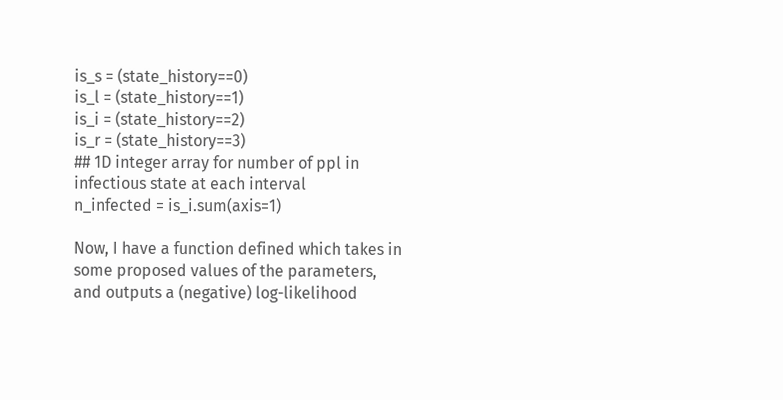is_s = (state_history==0)
is_l = (state_history==1)
is_i = (state_history==2)
is_r = (state_history==3)
## 1D integer array for number of ppl in infectious state at each interval
n_infected = is_i.sum(axis=1)

Now, I have a function defined which takes in some proposed values of the parameters, and outputs a (negative) log-likelihood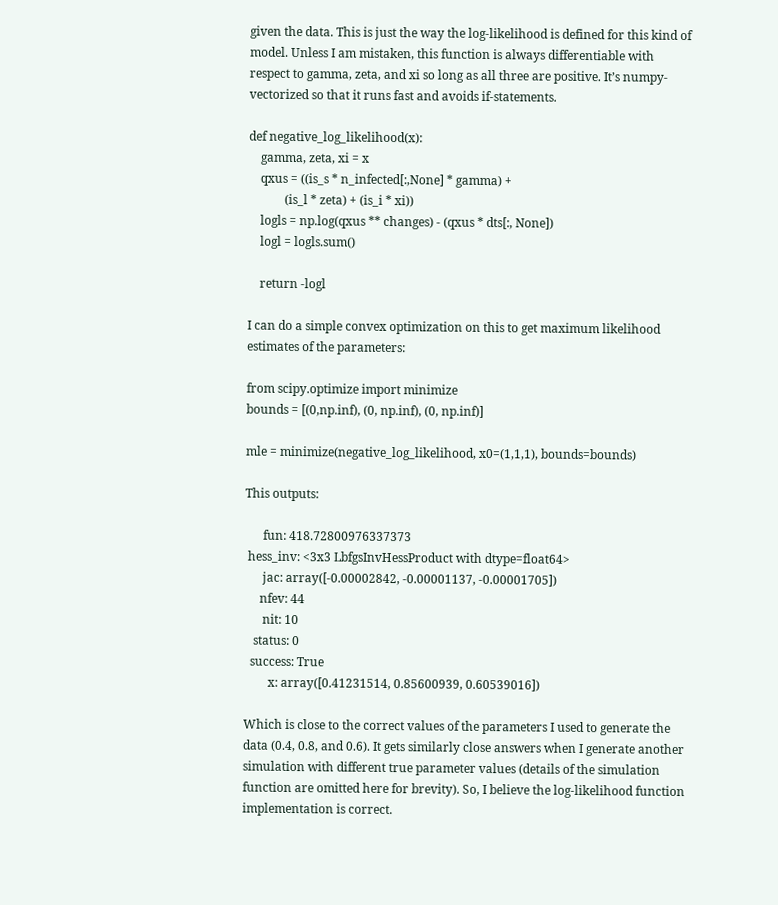given the data. This is just the way the log-likelihood is defined for this kind of model. Unless I am mistaken, this function is always differentiable with respect to gamma, zeta, and xi so long as all three are positive. It’s numpy-vectorized so that it runs fast and avoids if-statements.

def negative_log_likelihood(x):
    gamma, zeta, xi = x
    qxus = ((is_s * n_infected[:,None] * gamma) +
            (is_l * zeta) + (is_i * xi))
    logls = np.log(qxus ** changes) - (qxus * dts[:, None])
    logl = logls.sum()

    return -logl

I can do a simple convex optimization on this to get maximum likelihood estimates of the parameters:

from scipy.optimize import minimize
bounds = [(0,np.inf), (0, np.inf), (0, np.inf)]

mle = minimize(negative_log_likelihood, x0=(1,1,1), bounds=bounds)

This outputs:

      fun: 418.72800976337373
 hess_inv: <3x3 LbfgsInvHessProduct with dtype=float64>
      jac: array([-0.00002842, -0.00001137, -0.00001705])
     nfev: 44
      nit: 10
   status: 0
  success: True
        x: array([0.41231514, 0.85600939, 0.60539016])

Which is close to the correct values of the parameters I used to generate the data (0.4, 0.8, and 0.6). It gets similarly close answers when I generate another simulation with different true parameter values (details of the simulation function are omitted here for brevity). So, I believe the log-likelihood function implementation is correct.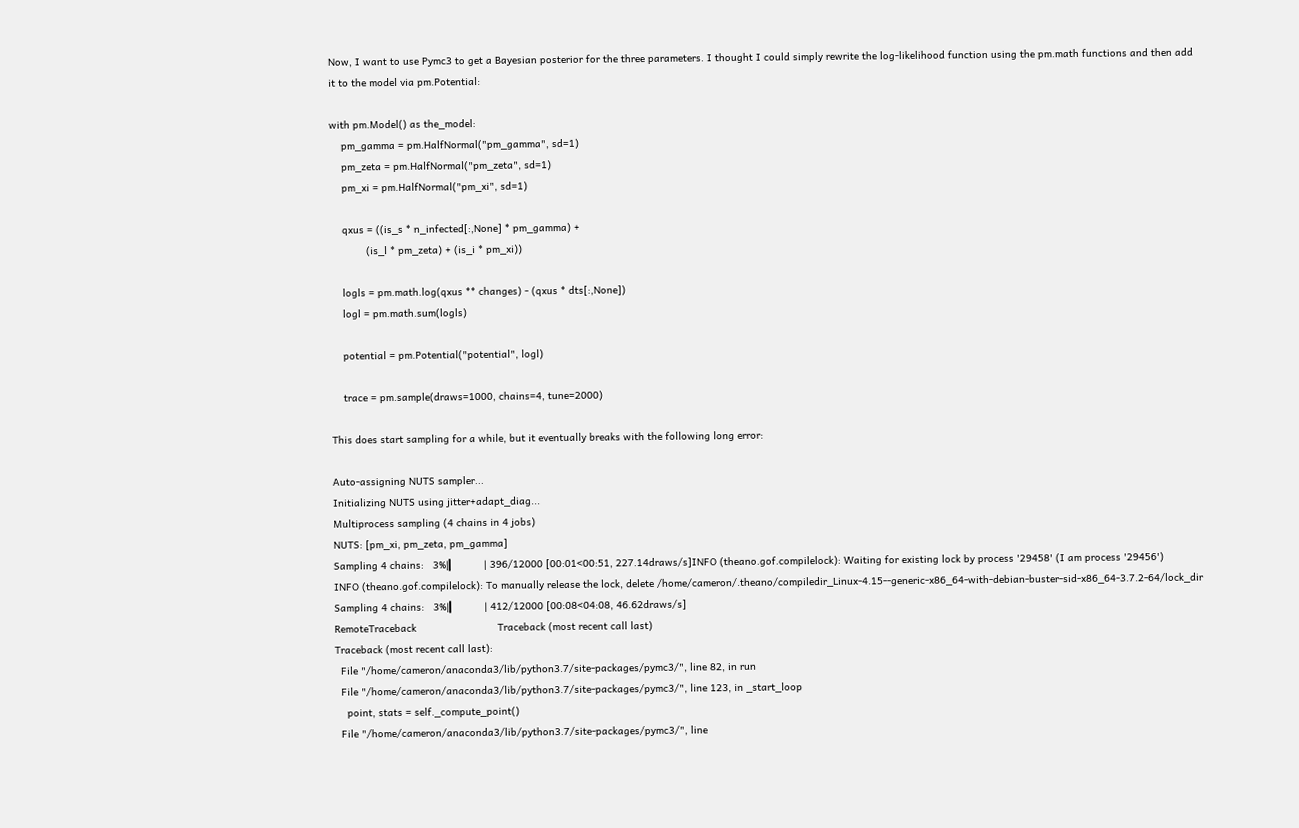Now, I want to use Pymc3 to get a Bayesian posterior for the three parameters. I thought I could simply rewrite the log-likelihood function using the pm.math functions and then add it to the model via pm.Potential:

with pm.Model() as the_model:
    pm_gamma = pm.HalfNormal("pm_gamma", sd=1)
    pm_zeta = pm.HalfNormal("pm_zeta", sd=1)
    pm_xi = pm.HalfNormal("pm_xi", sd=1)

    qxus = ((is_s * n_infected[:,None] * pm_gamma) +
            (is_l * pm_zeta) + (is_i * pm_xi))

    logls = pm.math.log(qxus ** changes) - (qxus * dts[:,None])
    logl = pm.math.sum(logls)

    potential = pm.Potential("potential", logl)

    trace = pm.sample(draws=1000, chains=4, tune=2000)

This does start sampling for a while, but it eventually breaks with the following long error:

Auto-assigning NUTS sampler...
Initializing NUTS using jitter+adapt_diag...
Multiprocess sampling (4 chains in 4 jobs)
NUTS: [pm_xi, pm_zeta, pm_gamma]
Sampling 4 chains:   3%|▎         | 396/12000 [00:01<00:51, 227.14draws/s]INFO (theano.gof.compilelock): Waiting for existing lock by process '29458' (I am process '29456')
INFO (theano.gof.compilelock): To manually release the lock, delete /home/cameron/.theano/compiledir_Linux-4.15--generic-x86_64-with-debian-buster-sid-x86_64-3.7.2-64/lock_dir
Sampling 4 chains:   3%|▎         | 412/12000 [00:08<04:08, 46.62draws/s]
RemoteTraceback                           Traceback (most recent call last)
Traceback (most recent call last):
  File "/home/cameron/anaconda3/lib/python3.7/site-packages/pymc3/", line 82, in run
  File "/home/cameron/anaconda3/lib/python3.7/site-packages/pymc3/", line 123, in _start_loop
    point, stats = self._compute_point()
  File "/home/cameron/anaconda3/lib/python3.7/site-packages/pymc3/", line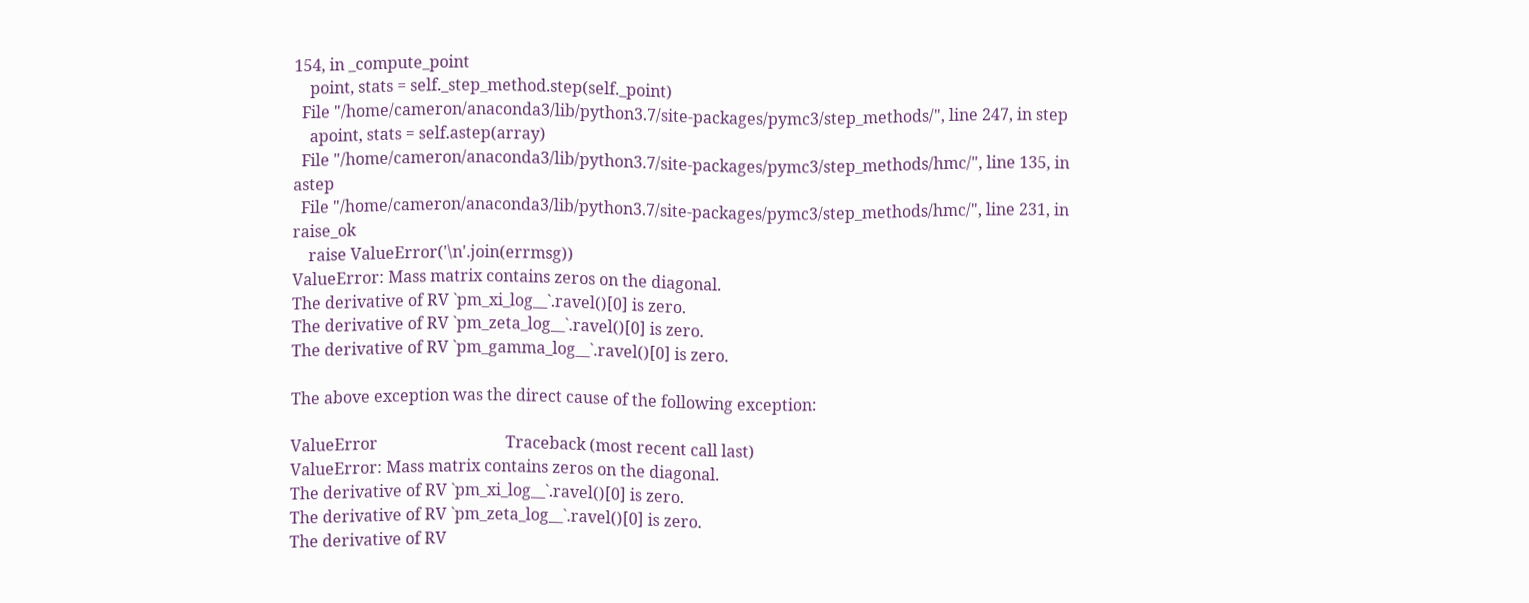154, in _compute_point
    point, stats = self._step_method.step(self._point)
  File "/home/cameron/anaconda3/lib/python3.7/site-packages/pymc3/step_methods/", line 247, in step
    apoint, stats = self.astep(array)
  File "/home/cameron/anaconda3/lib/python3.7/site-packages/pymc3/step_methods/hmc/", line 135, in astep
  File "/home/cameron/anaconda3/lib/python3.7/site-packages/pymc3/step_methods/hmc/", line 231, in raise_ok
    raise ValueError('\n'.join(errmsg))
ValueError: Mass matrix contains zeros on the diagonal.
The derivative of RV `pm_xi_log__`.ravel()[0] is zero.
The derivative of RV `pm_zeta_log__`.ravel()[0] is zero.
The derivative of RV `pm_gamma_log__`.ravel()[0] is zero.

The above exception was the direct cause of the following exception:

ValueError                                Traceback (most recent call last)
ValueError: Mass matrix contains zeros on the diagonal.
The derivative of RV `pm_xi_log__`.ravel()[0] is zero.
The derivative of RV `pm_zeta_log__`.ravel()[0] is zero.
The derivative of RV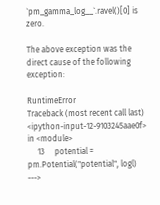`pm_gamma_log__`.ravel()[0] is zero.

The above exception was the direct cause of the following exception:

RuntimeError                              Traceback (most recent call last)
<ipython-input-12-9103245aae0f> in <module>
     13     potential = pm.Potential("potential", logl)
--->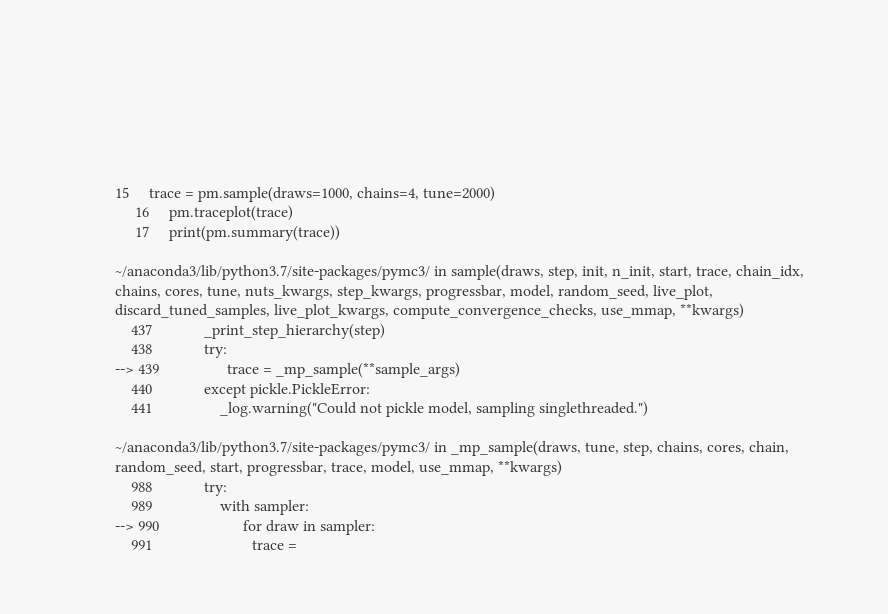15     trace = pm.sample(draws=1000, chains=4, tune=2000)
     16     pm.traceplot(trace)
     17     print(pm.summary(trace))

~/anaconda3/lib/python3.7/site-packages/pymc3/ in sample(draws, step, init, n_init, start, trace, chain_idx, chains, cores, tune, nuts_kwargs, step_kwargs, progressbar, model, random_seed, live_plot, discard_tuned_samples, live_plot_kwargs, compute_convergence_checks, use_mmap, **kwargs)
    437             _print_step_hierarchy(step)
    438             try:
--> 439                 trace = _mp_sample(**sample_args)
    440             except pickle.PickleError:
    441                 _log.warning("Could not pickle model, sampling singlethreaded.")

~/anaconda3/lib/python3.7/site-packages/pymc3/ in _mp_sample(draws, tune, step, chains, cores, chain, random_seed, start, progressbar, trace, model, use_mmap, **kwargs)
    988             try:
    989                 with sampler:
--> 990                     for draw in sampler:
    991                         trace =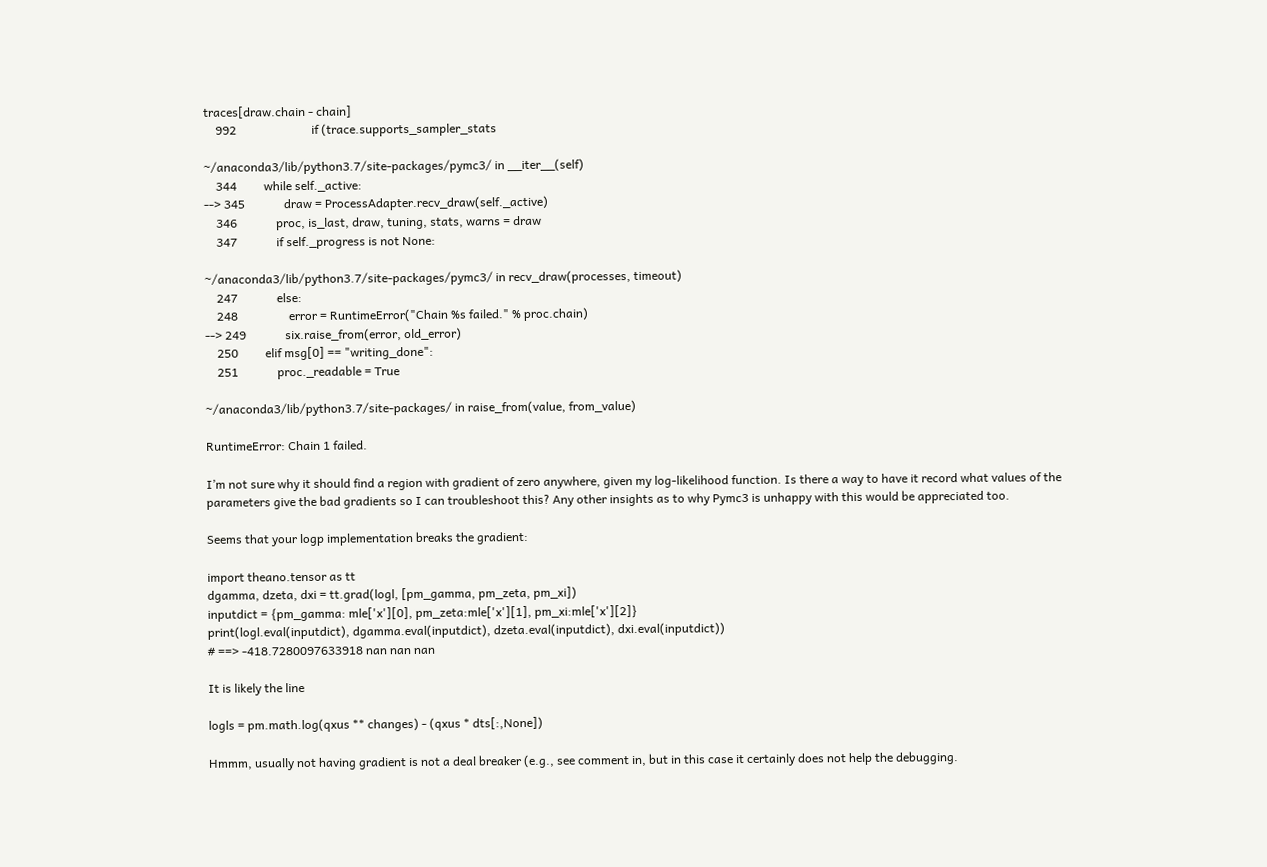traces[draw.chain - chain]
    992                         if (trace.supports_sampler_stats

~/anaconda3/lib/python3.7/site-packages/pymc3/ in __iter__(self)
    344         while self._active:
--> 345             draw = ProcessAdapter.recv_draw(self._active)
    346             proc, is_last, draw, tuning, stats, warns = draw
    347             if self._progress is not None:

~/anaconda3/lib/python3.7/site-packages/pymc3/ in recv_draw(processes, timeout)
    247             else:
    248                 error = RuntimeError("Chain %s failed." % proc.chain)
--> 249             six.raise_from(error, old_error)
    250         elif msg[0] == "writing_done":
    251             proc._readable = True

~/anaconda3/lib/python3.7/site-packages/ in raise_from(value, from_value)

RuntimeError: Chain 1 failed.

I’m not sure why it should find a region with gradient of zero anywhere, given my log-likelihood function. Is there a way to have it record what values of the parameters give the bad gradients so I can troubleshoot this? Any other insights as to why Pymc3 is unhappy with this would be appreciated too.

Seems that your logp implementation breaks the gradient:

import theano.tensor as tt
dgamma, dzeta, dxi = tt.grad(logl, [pm_gamma, pm_zeta, pm_xi])
inputdict = {pm_gamma: mle['x'][0], pm_zeta:mle['x'][1], pm_xi:mle['x'][2]}
print(logl.eval(inputdict), dgamma.eval(inputdict), dzeta.eval(inputdict), dxi.eval(inputdict))
# ==> -418.7280097633918 nan nan nan

It is likely the line

logls = pm.math.log(qxus ** changes) - (qxus * dts[:,None])

Hmmm, usually not having gradient is not a deal breaker (e.g., see comment in, but in this case it certainly does not help the debugging.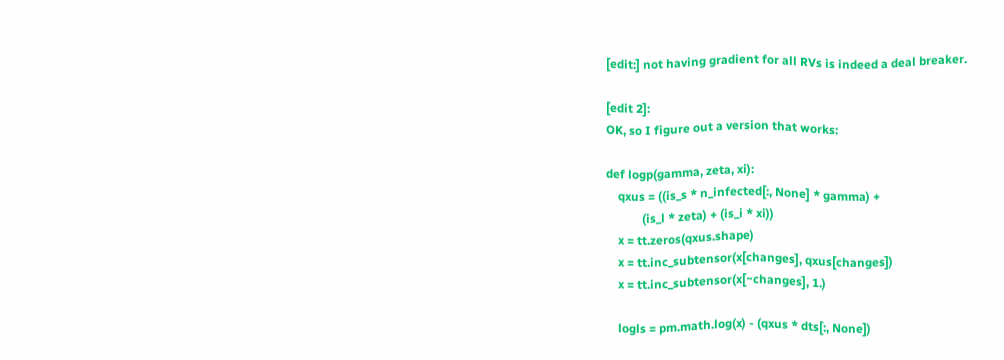[edit:] not having gradient for all RVs is indeed a deal breaker.

[edit 2]:
OK, so I figure out a version that works:

def logp(gamma, zeta, xi):
    qxus = ((is_s * n_infected[:, None] * gamma) +
            (is_l * zeta) + (is_i * xi))
    x = tt.zeros(qxus.shape)
    x = tt.inc_subtensor(x[changes], qxus[changes])
    x = tt.inc_subtensor(x[~changes], 1.)

    logls = pm.math.log(x) - (qxus * dts[:, None])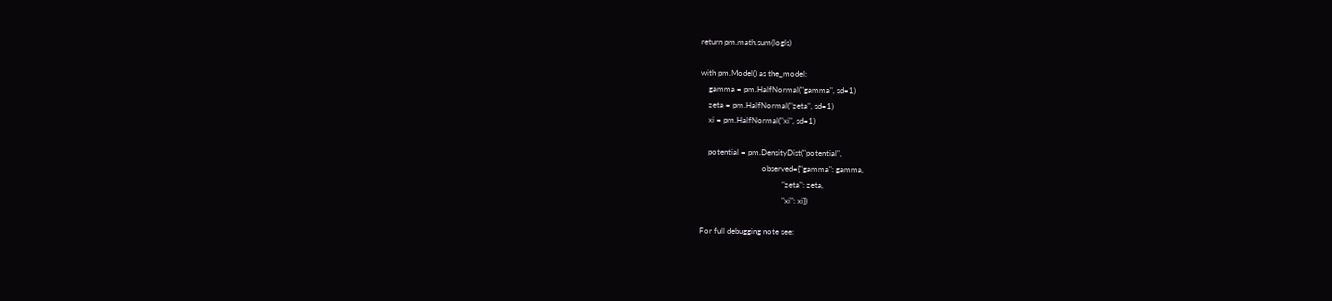return pm.math.sum(logls)

with pm.Model() as the_model:
    gamma = pm.HalfNormal("gamma", sd=1)
    zeta = pm.HalfNormal("zeta", sd=1)
    xi = pm.HalfNormal("xi", sd=1)

    potential = pm.DensityDist("potential",
                               observed={"gamma": gamma,
                                         "zeta": zeta,
                                         "xi": xi})

For full debugging note see: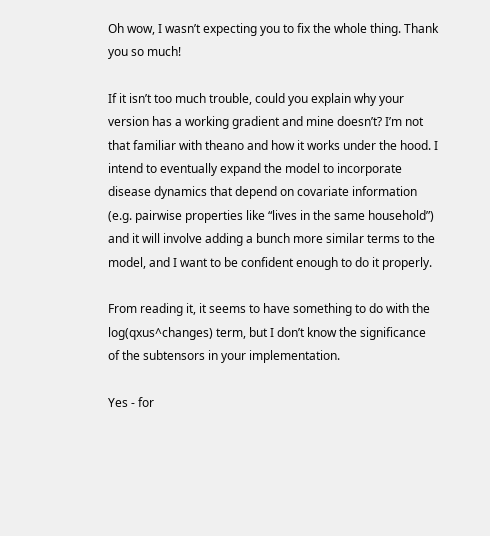Oh wow, I wasn’t expecting you to fix the whole thing. Thank you so much!

If it isn’t too much trouble, could you explain why your version has a working gradient and mine doesn’t? I’m not that familiar with theano and how it works under the hood. I intend to eventually expand the model to incorporate disease dynamics that depend on covariate information (e.g. pairwise properties like “lives in the same household”) and it will involve adding a bunch more similar terms to the model, and I want to be confident enough to do it properly.

From reading it, it seems to have something to do with the log(qxus^changes) term, but I don’t know the significance of the subtensors in your implementation.

Yes - for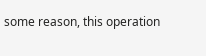some reason, this operation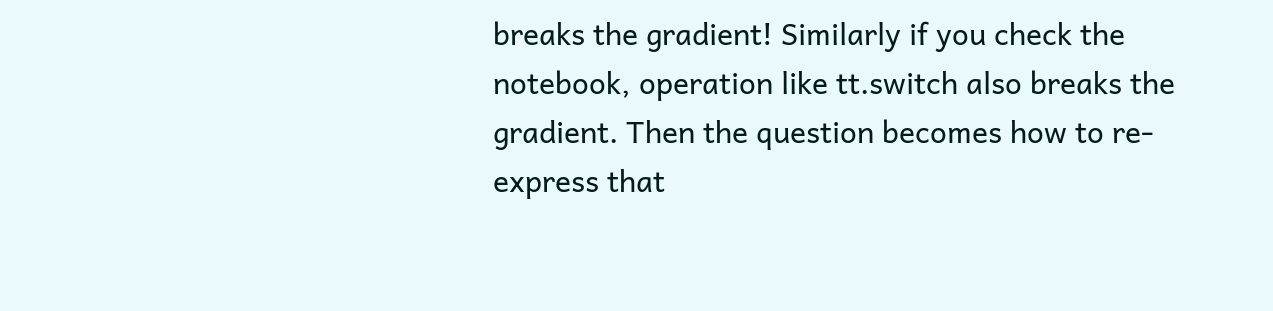breaks the gradient! Similarly if you check the notebook, operation like tt.switch also breaks the gradient. Then the question becomes how to re-express that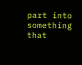part into something that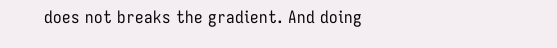does not breaks the gradient. And doing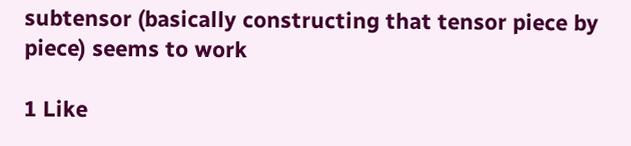subtensor (basically constructing that tensor piece by piece) seems to work

1 Like